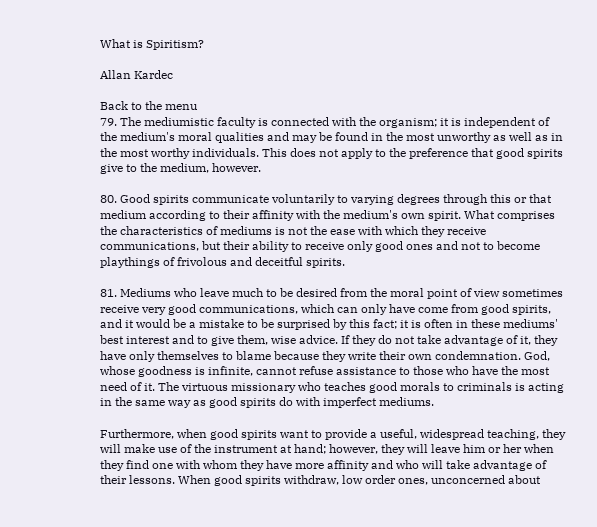What is Spiritism?

Allan Kardec

Back to the menu
79. The mediumistic faculty is connected with the organism; it is independent of the medium's moral qualities and may be found in the most unworthy as well as in the most worthy individuals. This does not apply to the preference that good spirits give to the medium, however.

80. Good spirits communicate voluntarily to varying degrees through this or that medium according to their affinity with the medium's own spirit. What comprises the characteristics of mediums is not the ease with which they receive communications, but their ability to receive only good ones and not to become playthings of frivolous and deceitful spirits.

81. Mediums who leave much to be desired from the moral point of view sometimes receive very good communications, which can only have come from good spirits, and it would be a mistake to be surprised by this fact; it is often in these mediums' best interest and to give them, wise advice. If they do not take advantage of it, they have only themselves to blame because they write their own condemnation. God, whose goodness is infinite, cannot refuse assistance to those who have the most need of it. The virtuous missionary who teaches good morals to criminals is acting in the same way as good spirits do with imperfect mediums.

Furthermore, when good spirits want to provide a useful, widespread teaching, they will make use of the instrument at hand; however, they will leave him or her when they find one with whom they have more affinity and who will take advantage of their lessons. When good spirits withdraw, low order ones, unconcerned about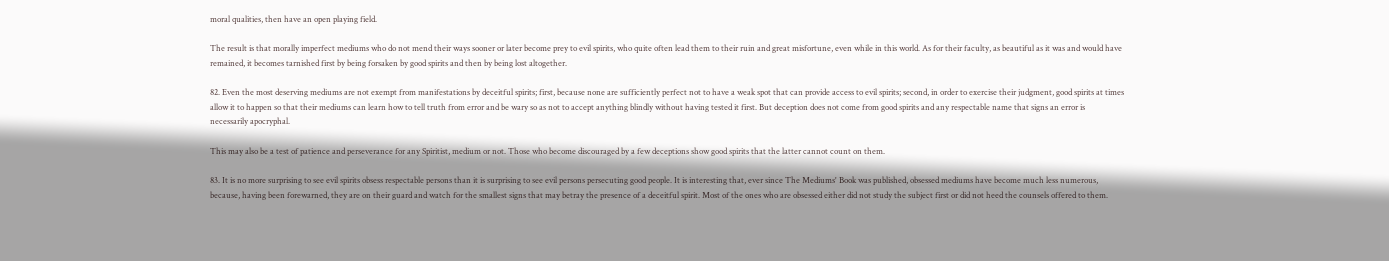moral qualities, then have an open playing field.

The result is that morally imperfect mediums who do not mend their ways sooner or later become prey to evil spirits, who quite often lead them to their ruin and great misfortune, even while in this world. As for their faculty, as beautiful as it was and would have remained, it becomes tarnished first by being forsaken by good spirits and then by being lost altogether.

82. Even the most deserving mediums are not exempt from manifestations by deceitful spirits; first, because none are sufficiently perfect not to have a weak spot that can provide access to evil spirits; second, in order to exercise their judgment, good spirits at times allow it to happen so that their mediums can learn how to tell truth from error and be wary so as not to accept anything blindly without having tested it first. But deception does not come from good spirits and any respectable name that signs an error is necessarily apocryphal.

This may also be a test of patience and perseverance for any Spiritist, medium or not. Those who become discouraged by a few deceptions show good spirits that the latter cannot count on them.

83. It is no more surprising to see evil spirits obsess respectable persons than it is surprising to see evil persons persecuting good people. It is interesting that, ever since The Mediums' Book was published, obsessed mediums have become much less numerous, because, having been forewarned, they are on their guard and watch for the smallest signs that may betray the presence of a deceitful spirit. Most of the ones who are obsessed either did not study the subject first or did not heed the counsels offered to them.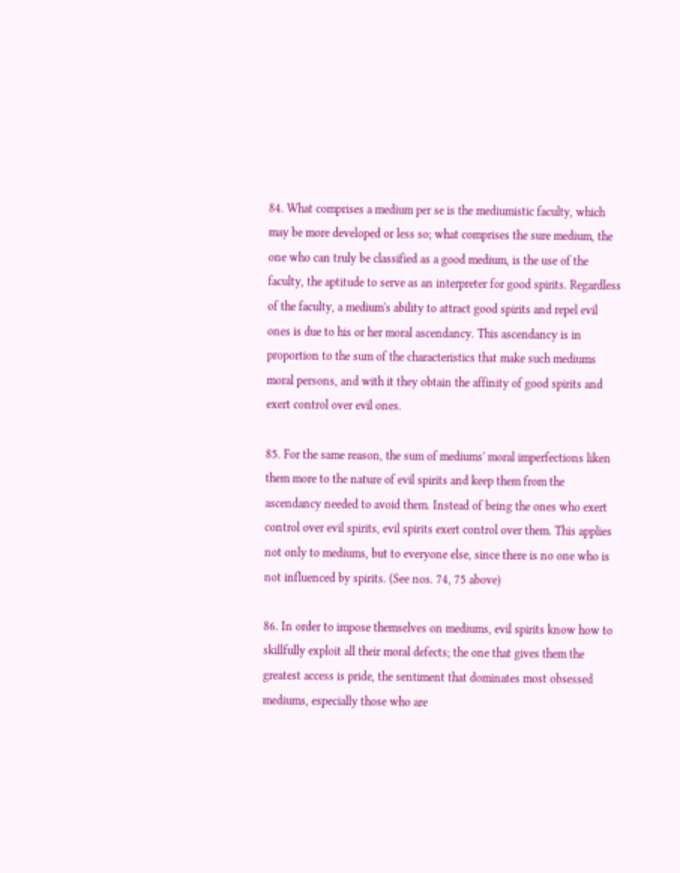84. What comprises a medium per se is the mediumistic faculty, which may be more developed or less so; what comprises the sure medium, the one who can truly be classified as a good medium, is the use of the faculty, the aptitude to serve as an interpreter for good spirits. Regardless of the faculty, a medium's ability to attract good spirits and repel evil ones is due to his or her moral ascendancy. This ascendancy is in proportion to the sum of the characteristics that make such mediums moral persons, and with it they obtain the affinity of good spirits and exert control over evil ones.

85. For the same reason, the sum of mediums' moral imperfections liken them more to the nature of evil spirits and keep them from the ascendancy needed to avoid them. Instead of being the ones who exert control over evil spirits, evil spirits exert control over them. This applies not only to mediums, but to everyone else, since there is no one who is not influenced by spirits. (See nos. 74, 75 above)

86. In order to impose themselves on mediums, evil spirits know how to skillfully exploit all their moral defects; the one that gives them the greatest access is pride, the sentiment that dominates most obsessed mediums, especially those who are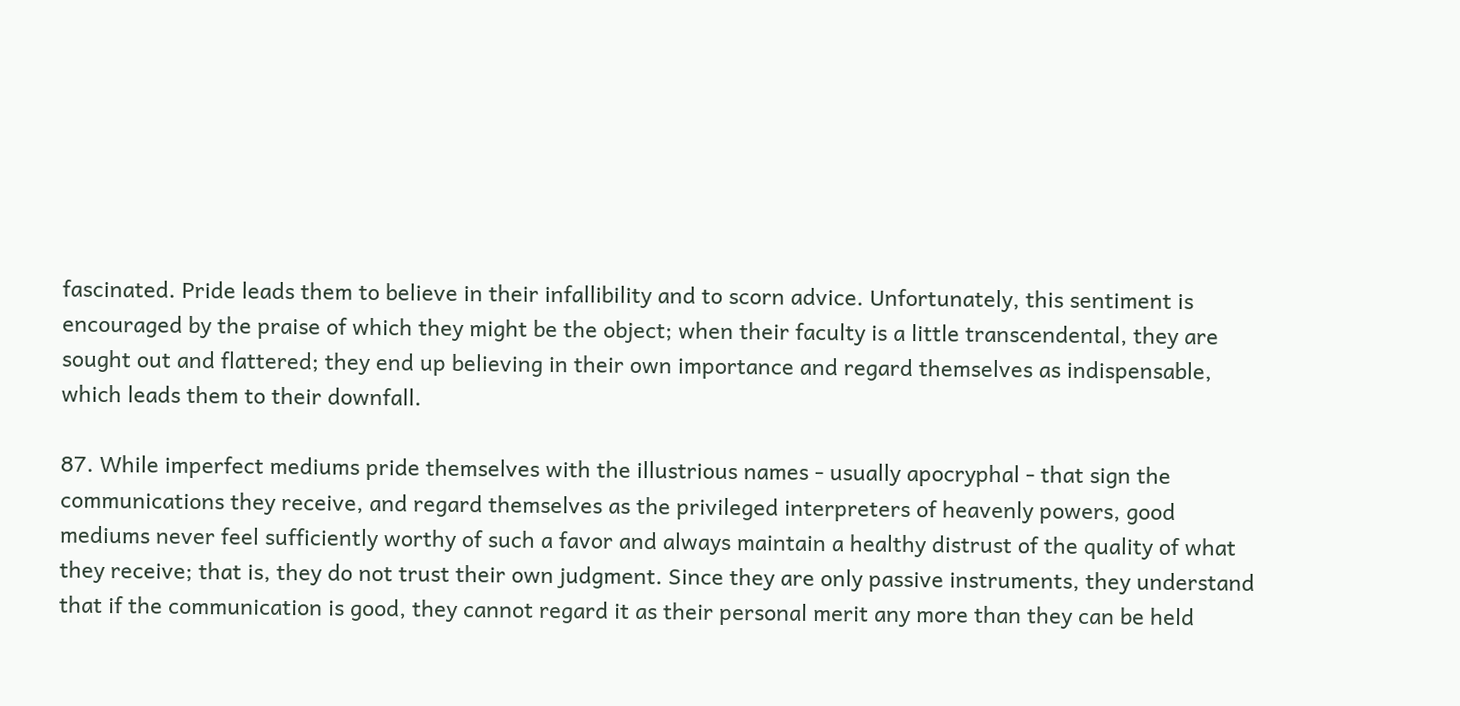fascinated. Pride leads them to believe in their infallibility and to scorn advice. Unfortunately, this sentiment is encouraged by the praise of which they might be the object; when their faculty is a little transcendental, they are sought out and flattered; they end up believing in their own importance and regard themselves as indispensable, which leads them to their downfall.

87. While imperfect mediums pride themselves with the illustrious names - usually apocryphal - that sign the communications they receive, and regard themselves as the privileged interpreters of heavenly powers, good mediums never feel sufficiently worthy of such a favor and always maintain a healthy distrust of the quality of what they receive; that is, they do not trust their own judgment. Since they are only passive instruments, they understand that if the communication is good, they cannot regard it as their personal merit any more than they can be held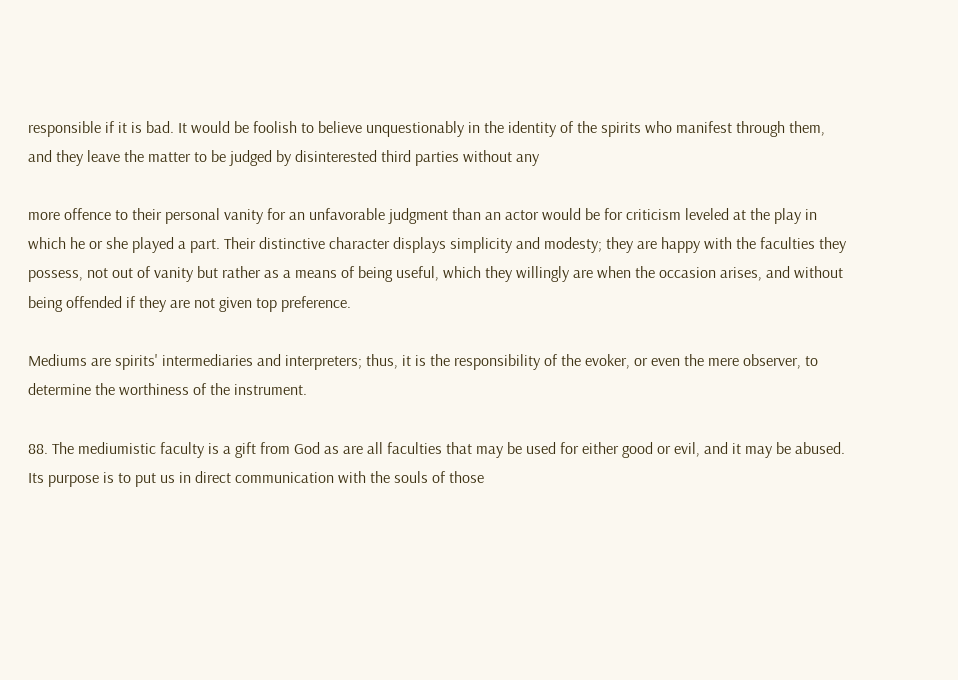responsible if it is bad. It would be foolish to believe unquestionably in the identity of the spirits who manifest through them, and they leave the matter to be judged by disinterested third parties without any

more offence to their personal vanity for an unfavorable judgment than an actor would be for criticism leveled at the play in which he or she played a part. Their distinctive character displays simplicity and modesty; they are happy with the faculties they possess, not out of vanity but rather as a means of being useful, which they willingly are when the occasion arises, and without being offended if they are not given top preference.

Mediums are spirits' intermediaries and interpreters; thus, it is the responsibility of the evoker, or even the mere observer, to determine the worthiness of the instrument.

88. The mediumistic faculty is a gift from God as are all faculties that may be used for either good or evil, and it may be abused. Its purpose is to put us in direct communication with the souls of those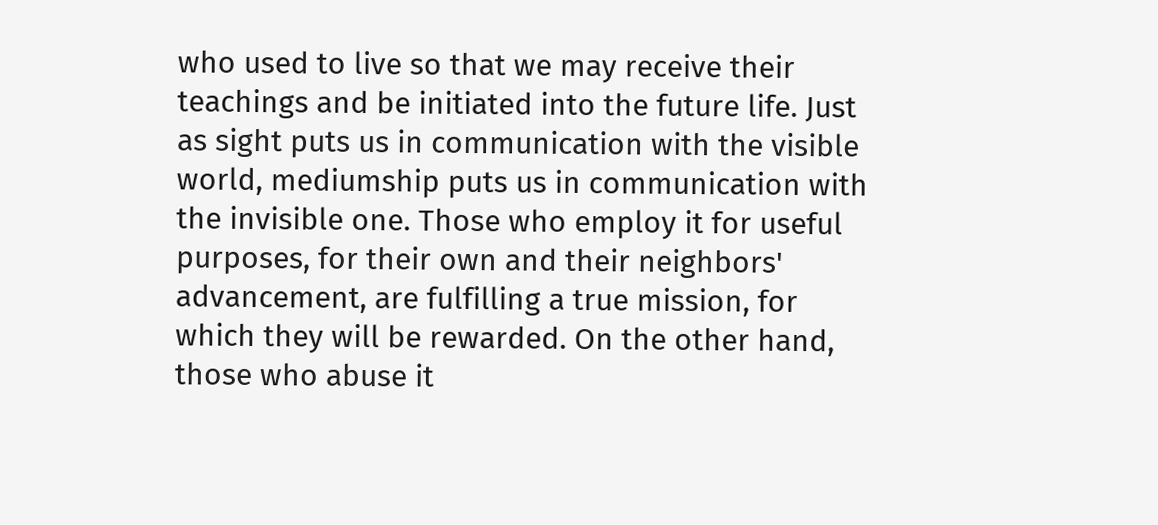who used to live so that we may receive their teachings and be initiated into the future life. Just as sight puts us in communication with the visible world, mediumship puts us in communication with the invisible one. Those who employ it for useful purposes, for their own and their neighbors' advancement, are fulfilling a true mission, for which they will be rewarded. On the other hand, those who abuse it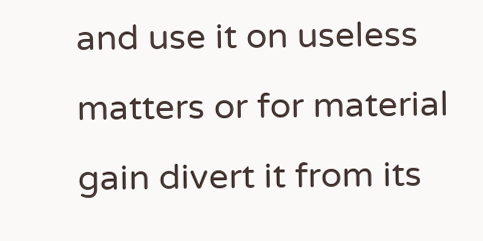and use it on useless matters or for material gain divert it from its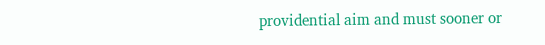providential aim and must sooner or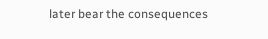later bear the consequences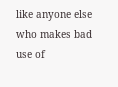like anyone else who makes bad use of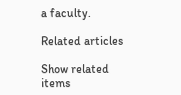a faculty.

Related articles

Show related items